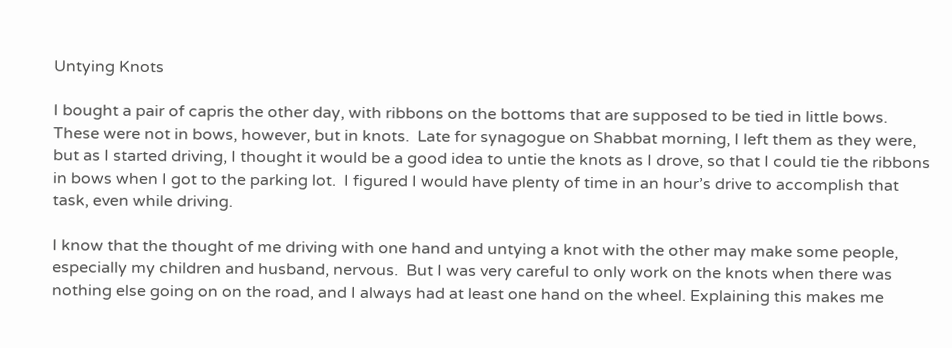Untying Knots

I bought a pair of capris the other day, with ribbons on the bottoms that are supposed to be tied in little bows.  These were not in bows, however, but in knots.  Late for synagogue on Shabbat morning, I left them as they were, but as I started driving, I thought it would be a good idea to untie the knots as I drove, so that I could tie the ribbons in bows when I got to the parking lot.  I figured I would have plenty of time in an hour’s drive to accomplish that task, even while driving.

I know that the thought of me driving with one hand and untying a knot with the other may make some people, especially my children and husband, nervous.  But I was very careful to only work on the knots when there was nothing else going on on the road, and I always had at least one hand on the wheel. Explaining this makes me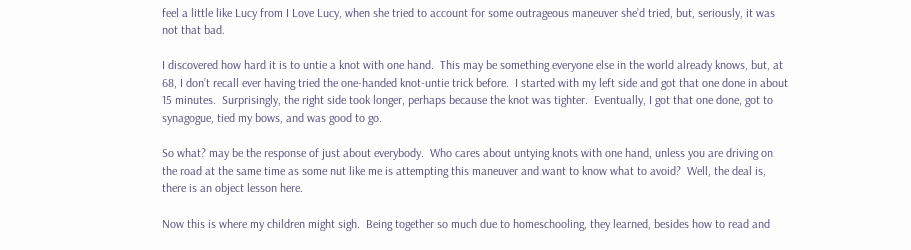feel a little like Lucy from I Love Lucy, when she tried to account for some outrageous maneuver she’d tried, but, seriously, it was not that bad.

I discovered how hard it is to untie a knot with one hand.  This may be something everyone else in the world already knows, but, at 68, I don’t recall ever having tried the one-handed knot-untie trick before.  I started with my left side and got that one done in about 15 minutes.  Surprisingly, the right side took longer, perhaps because the knot was tighter.  Eventually, I got that one done, got to synagogue, tied my bows, and was good to go.

So what? may be the response of just about everybody.  Who cares about untying knots with one hand, unless you are driving on the road at the same time as some nut like me is attempting this maneuver and want to know what to avoid?  Well, the deal is, there is an object lesson here.

Now this is where my children might sigh.  Being together so much due to homeschooling, they learned, besides how to read and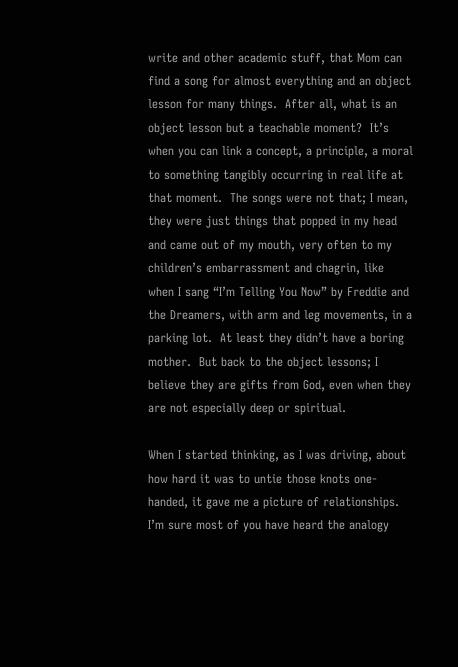write and other academic stuff, that Mom can find a song for almost everything and an object lesson for many things.  After all, what is an object lesson but a teachable moment?  It’s when you can link a concept, a principle, a moral to something tangibly occurring in real life at that moment.  The songs were not that; I mean, they were just things that popped in my head and came out of my mouth, very often to my children’s embarrassment and chagrin, like when I sang “I’m Telling You Now” by Freddie and the Dreamers, with arm and leg movements, in a parking lot.  At least they didn’t have a boring mother.  But back to the object lessons; I believe they are gifts from God, even when they are not especially deep or spiritual.

When I started thinking, as I was driving, about how hard it was to untie those knots one-handed, it gave me a picture of relationships.  I’m sure most of you have heard the analogy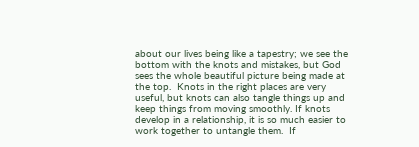about our lives being like a tapestry; we see the bottom with the knots and mistakes, but God sees the whole beautiful picture being made at the top.  Knots in the right places are very useful, but knots can also tangle things up and keep things from moving smoothly. If knots develop in a relationship, it is so much easier to work together to untangle them.  If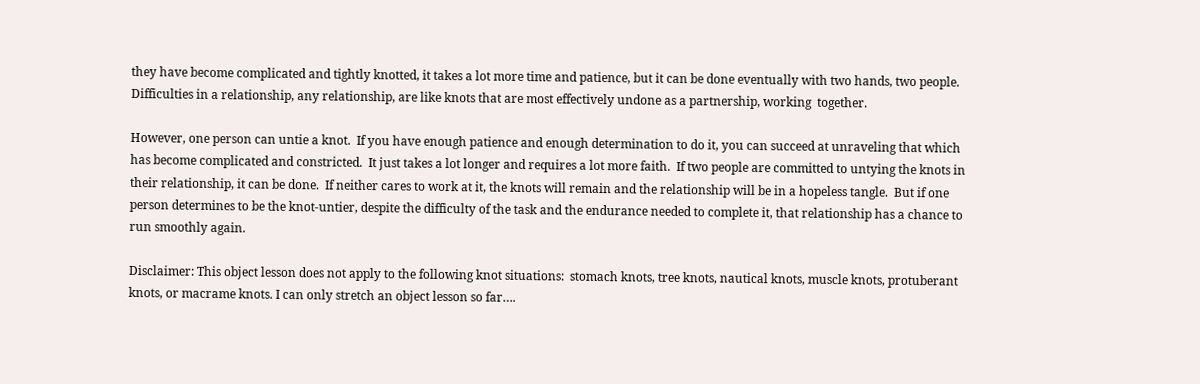they have become complicated and tightly knotted, it takes a lot more time and patience, but it can be done eventually with two hands, two people.  Difficulties in a relationship, any relationship, are like knots that are most effectively undone as a partnership, working  together.

However, one person can untie a knot.  If you have enough patience and enough determination to do it, you can succeed at unraveling that which has become complicated and constricted.  It just takes a lot longer and requires a lot more faith.  If two people are committed to untying the knots in their relationship, it can be done.  If neither cares to work at it, the knots will remain and the relationship will be in a hopeless tangle.  But if one person determines to be the knot-untier, despite the difficulty of the task and the endurance needed to complete it, that relationship has a chance to run smoothly again.

Disclaimer: This object lesson does not apply to the following knot situations:  stomach knots, tree knots, nautical knots, muscle knots, protuberant knots, or macrame knots. I can only stretch an object lesson so far….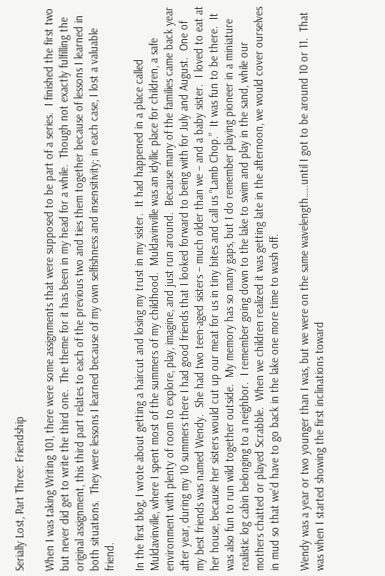Serially Lost, Part Three: Friendship

When I was taking Writing 101, there were some assignments that were supposed to be part of a series.  I finished the first two but never did get to write the third one.  The theme for it has been in my head for a while.  Though not exactly fulfilling the original assignment, this third part relates to each of the previous two and ties them together because of lessons I learned in both situations.  They were lessons I learned because of my own selfishness and insensitivity; in each case, I lost a valuable friend.

In the first blog, I wrote about getting a haircut and losing my trust in my sister.  It had happened in a place called Muldavinville, where I spent most of the summers of my childhood.  Muldavinville was an idyllic place for children, a safe environment with plenty of room to explore, play, imagine, and just run around.  Because many of the families came back year after year, during my 10 summers there I had good friends that I looked forward to being with for July and August.  One of my best friends was named Wendy.  She had two teen-aged sisters – much older than we – and a baby sister.  I loved to eat at her house, because her sisters would cut up our meat for us in tiny bites and call us “Lamb Chop.”  It was fun to be there.  It was also fun to run wild together outside.  My memory has so many gaps, but I do remember playing pioneer in a miniature realistic log cabin belonging to a neighbor.  I remember going down to the lake to swim and play in the sand, while our mothers chatted or played Scrabble.  When we children realized it was getting late in the afternoon, we would cover ourselves in mud so that we’d have to go back in the lake one more time to wash off.

Wendy was a year or two younger than I was, but we were on the same wavelength…..until I got to be around 10 or 11.  That was when I started showing the first inclinations toward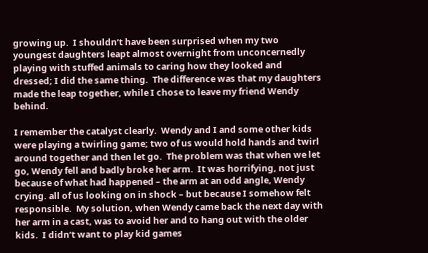growing up.  I shouldn’t have been surprised when my two youngest daughters leapt almost overnight from unconcernedly playing with stuffed animals to caring how they looked and dressed; I did the same thing.  The difference was that my daughters made the leap together, while I chose to leave my friend Wendy behind.

I remember the catalyst clearly.  Wendy and I and some other kids were playing a twirling game; two of us would hold hands and twirl around together and then let go.  The problem was that when we let go, Wendy fell and badly broke her arm.  It was horrifying, not just because of what had happened – the arm at an odd angle, Wendy crying. all of us looking on in shock – but because I somehow felt responsible.  My solution, when Wendy came back the next day with her arm in a cast, was to avoid her and to hang out with the older kids.  I didn’t want to play kid games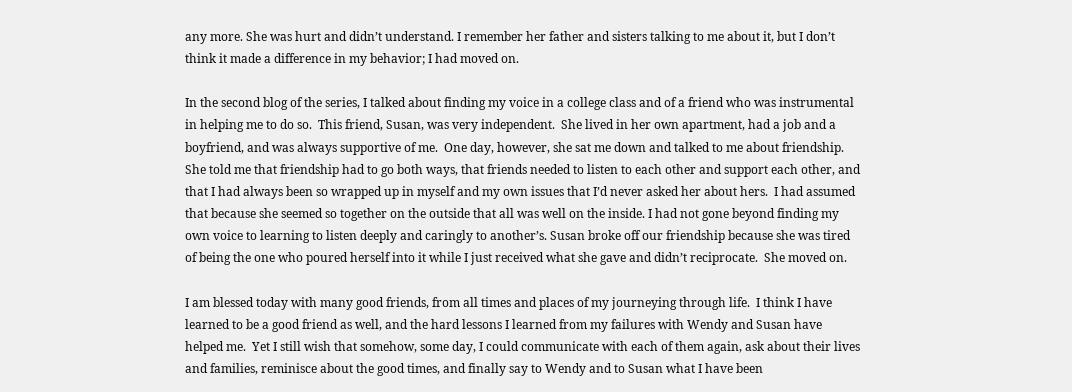any more. She was hurt and didn’t understand. I remember her father and sisters talking to me about it, but I don’t think it made a difference in my behavior; I had moved on.

In the second blog of the series, I talked about finding my voice in a college class and of a friend who was instrumental in helping me to do so.  This friend, Susan, was very independent.  She lived in her own apartment, had a job and a boyfriend, and was always supportive of me.  One day, however, she sat me down and talked to me about friendship.  She told me that friendship had to go both ways, that friends needed to listen to each other and support each other, and that I had always been so wrapped up in myself and my own issues that I’d never asked her about hers.  I had assumed that because she seemed so together on the outside that all was well on the inside. I had not gone beyond finding my own voice to learning to listen deeply and caringly to another’s. Susan broke off our friendship because she was tired of being the one who poured herself into it while I just received what she gave and didn’t reciprocate.  She moved on.

I am blessed today with many good friends, from all times and places of my journeying through life.  I think I have learned to be a good friend as well, and the hard lessons I learned from my failures with Wendy and Susan have helped me.  Yet I still wish that somehow, some day, I could communicate with each of them again, ask about their lives and families, reminisce about the good times, and finally say to Wendy and to Susan what I have been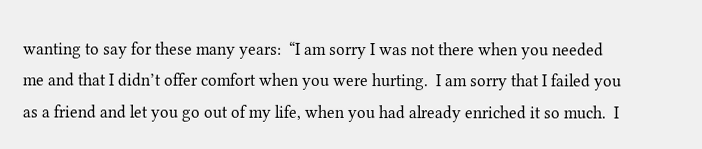wanting to say for these many years:  “I am sorry I was not there when you needed me and that I didn’t offer comfort when you were hurting.  I am sorry that I failed you as a friend and let you go out of my life, when you had already enriched it so much.  I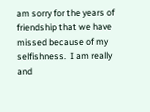am sorry for the years of friendship that we have missed because of my selfishness.  I am really and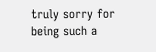truly sorry for being such a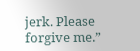jerk. Please forgive me.”